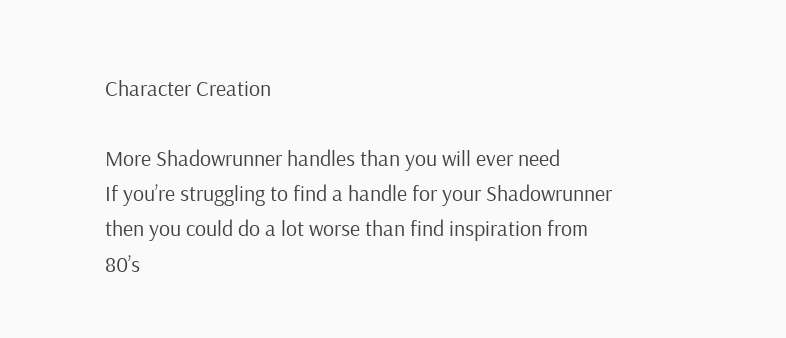Character Creation

More Shadowrunner handles than you will ever need
If you’re struggling to find a handle for your Shadowrunner then you could do a lot worse than find inspiration from 80’s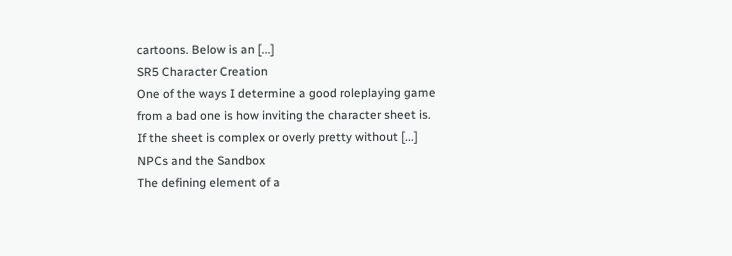cartoons. Below is an [...]
SR5 Character Creation
One of the ways I determine a good roleplaying game from a bad one is how inviting the character sheet is. If the sheet is complex or overly pretty without [...]
NPCs and the Sandbox
The defining element of a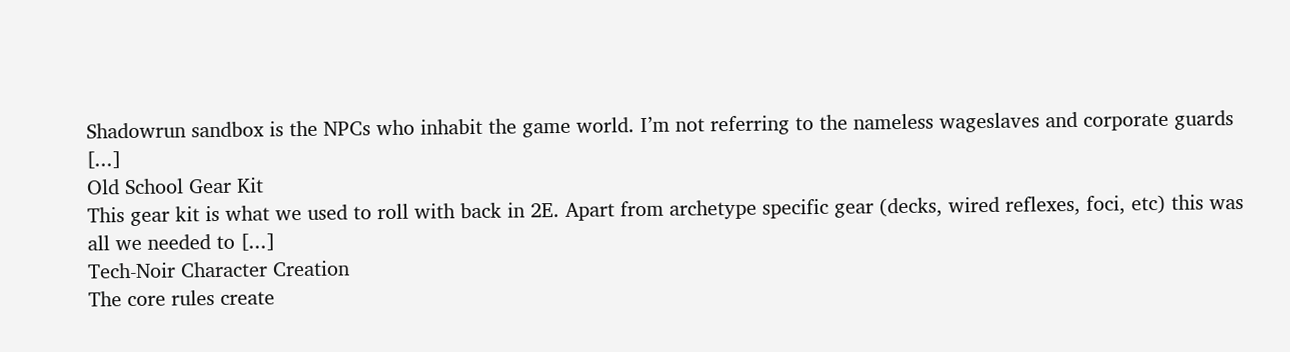Shadowrun sandbox is the NPCs who inhabit the game world. I’m not referring to the nameless wageslaves and corporate guards [...]
Old School Gear Kit
This gear kit is what we used to roll with back in 2E. Apart from archetype specific gear (decks, wired reflexes, foci, etc) this was all we needed to [...]
Tech-Noir Character Creation
The core rules create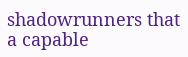shadowrunners that a capable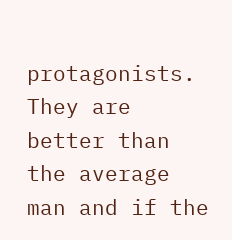protagonists. They are better than the average man and if the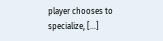player chooses to specialize, [...]